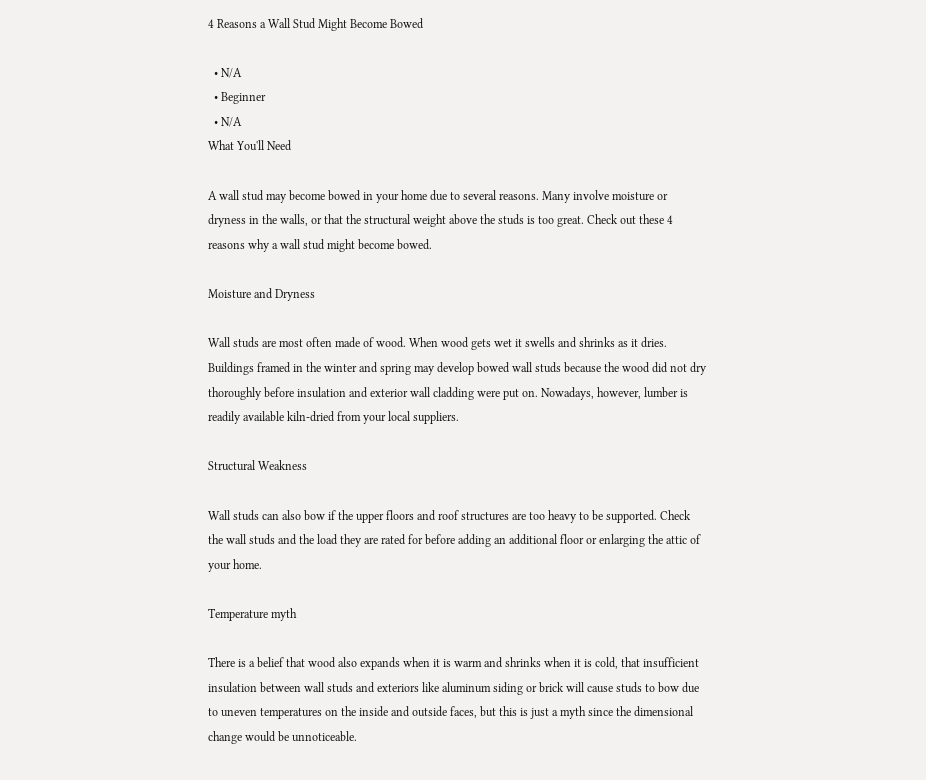4 Reasons a Wall Stud Might Become Bowed

  • N/A
  • Beginner
  • N/A
What You'll Need

A wall stud may become bowed in your home due to several reasons. Many involve moisture or dryness in the walls, or that the structural weight above the studs is too great. Check out these 4 reasons why a wall stud might become bowed.

Moisture and Dryness

Wall studs are most often made of wood. When wood gets wet it swells and shrinks as it dries. Buildings framed in the winter and spring may develop bowed wall studs because the wood did not dry thoroughly before insulation and exterior wall cladding were put on. Nowadays, however, lumber is readily available kiln-dried from your local suppliers.

Structural Weakness

Wall studs can also bow if the upper floors and roof structures are too heavy to be supported. Check the wall studs and the load they are rated for before adding an additional floor or enlarging the attic of your home.

Temperature myth

There is a belief that wood also expands when it is warm and shrinks when it is cold, that insufficient insulation between wall studs and exteriors like aluminum siding or brick will cause studs to bow due to uneven temperatures on the inside and outside faces, but this is just a myth since the dimensional change would be unnoticeable.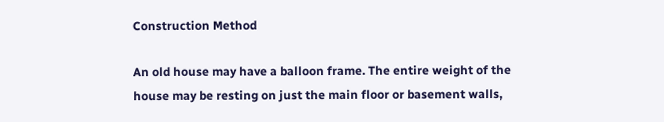Construction Method

An old house may have a balloon frame. The entire weight of the house may be resting on just the main floor or basement walls,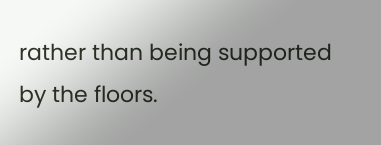rather than being supported by the floors.